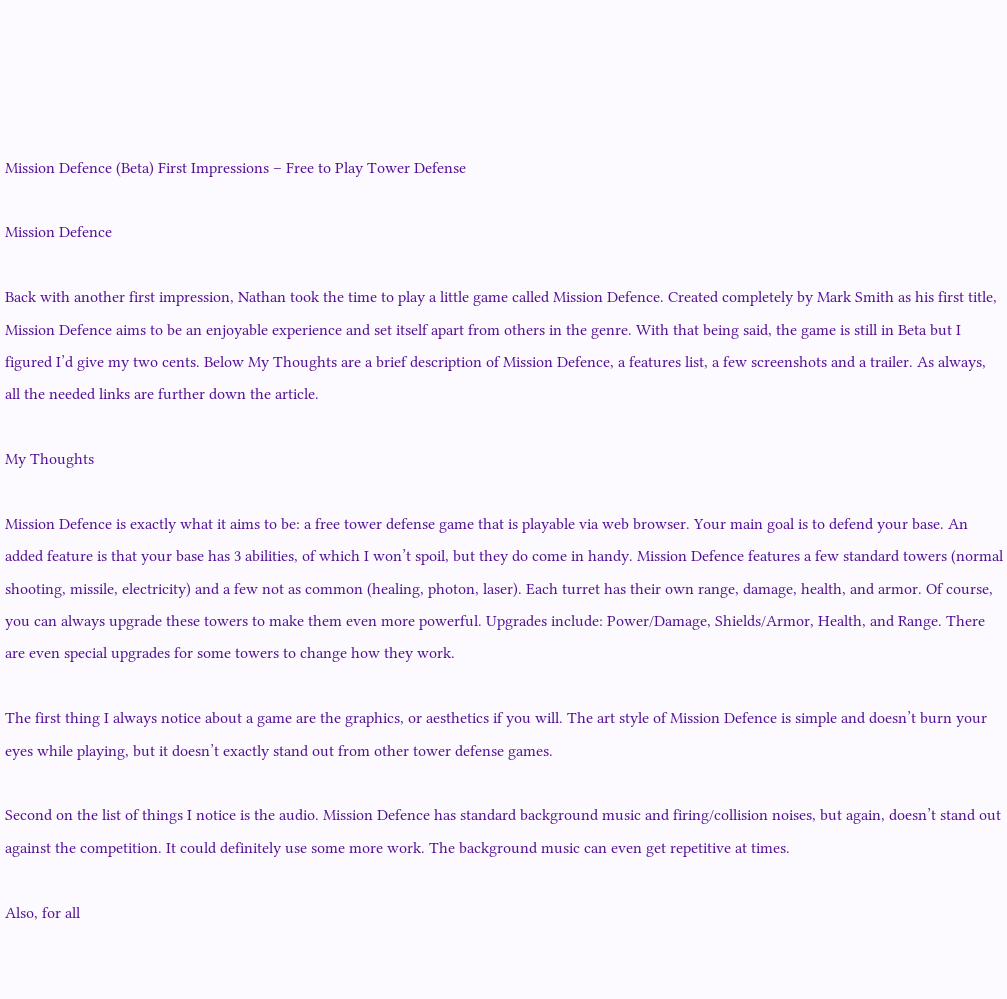Mission Defence (Beta) First Impressions – Free to Play Tower Defense

Mission Defence

Back with another first impression, Nathan took the time to play a little game called Mission Defence. Created completely by Mark Smith as his first title, Mission Defence aims to be an enjoyable experience and set itself apart from others in the genre. With that being said, the game is still in Beta but I figured I’d give my two cents. Below My Thoughts are a brief description of Mission Defence, a features list, a few screenshots and a trailer. As always, all the needed links are further down the article.

My Thoughts

Mission Defence is exactly what it aims to be: a free tower defense game that is playable via web browser. Your main goal is to defend your base. An added feature is that your base has 3 abilities, of which I won’t spoil, but they do come in handy. Mission Defence features a few standard towers (normal shooting, missile, electricity) and a few not as common (healing, photon, laser). Each turret has their own range, damage, health, and armor. Of course, you can always upgrade these towers to make them even more powerful. Upgrades include: Power/Damage, Shields/Armor, Health, and Range. There are even special upgrades for some towers to change how they work.

The first thing I always notice about a game are the graphics, or aesthetics if you will. The art style of Mission Defence is simple and doesn’t burn your eyes while playing, but it doesn’t exactly stand out from other tower defense games.

Second on the list of things I notice is the audio. Mission Defence has standard background music and firing/collision noises, but again, doesn’t stand out against the competition. It could definitely use some more work. The background music can even get repetitive at times.

Also, for all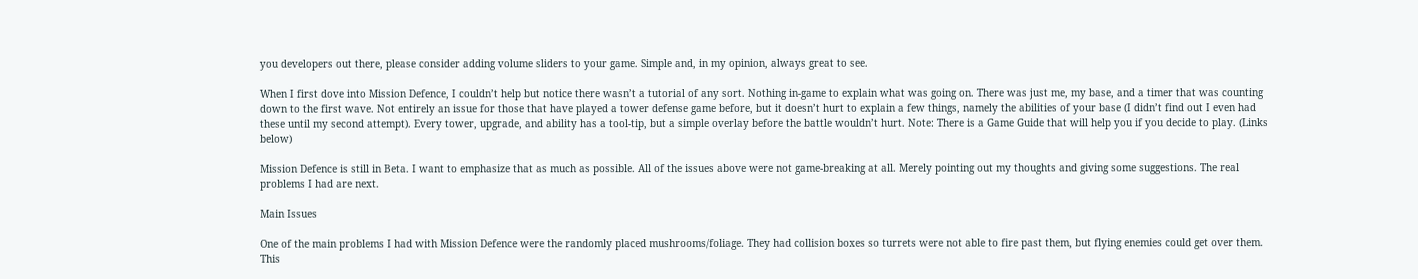you developers out there, please consider adding volume sliders to your game. Simple and, in my opinion, always great to see.

When I first dove into Mission Defence, I couldn’t help but notice there wasn’t a tutorial of any sort. Nothing in-game to explain what was going on. There was just me, my base, and a timer that was counting down to the first wave. Not entirely an issue for those that have played a tower defense game before, but it doesn’t hurt to explain a few things, namely the abilities of your base (I didn’t find out I even had these until my second attempt). Every tower, upgrade, and ability has a tool-tip, but a simple overlay before the battle wouldn’t hurt. Note: There is a Game Guide that will help you if you decide to play. (Links below)

Mission Defence is still in Beta. I want to emphasize that as much as possible. All of the issues above were not game-breaking at all. Merely pointing out my thoughts and giving some suggestions. The real problems I had are next.

Main Issues

One of the main problems I had with Mission Defence were the randomly placed mushrooms/foliage. They had collision boxes so turrets were not able to fire past them, but flying enemies could get over them. This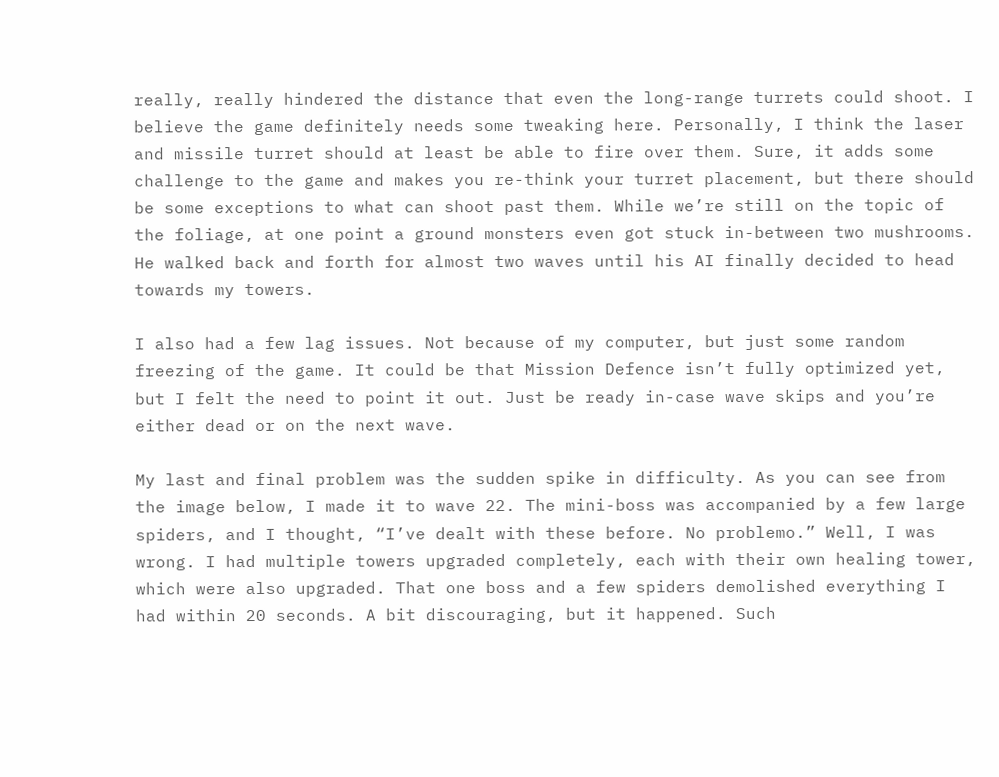really, really hindered the distance that even the long-range turrets could shoot. I believe the game definitely needs some tweaking here. Personally, I think the laser and missile turret should at least be able to fire over them. Sure, it adds some challenge to the game and makes you re-think your turret placement, but there should be some exceptions to what can shoot past them. While we’re still on the topic of the foliage, at one point a ground monsters even got stuck in-between two mushrooms. He walked back and forth for almost two waves until his AI finally decided to head towards my towers.

I also had a few lag issues. Not because of my computer, but just some random freezing of the game. It could be that Mission Defence isn’t fully optimized yet, but I felt the need to point it out. Just be ready in-case wave skips and you’re either dead or on the next wave.

My last and final problem was the sudden spike in difficulty. As you can see from the image below, I made it to wave 22. The mini-boss was accompanied by a few large spiders, and I thought, “I’ve dealt with these before. No problemo.” Well, I was wrong. I had multiple towers upgraded completely, each with their own healing tower, which were also upgraded. That one boss and a few spiders demolished everything I had within 20 seconds. A bit discouraging, but it happened. Such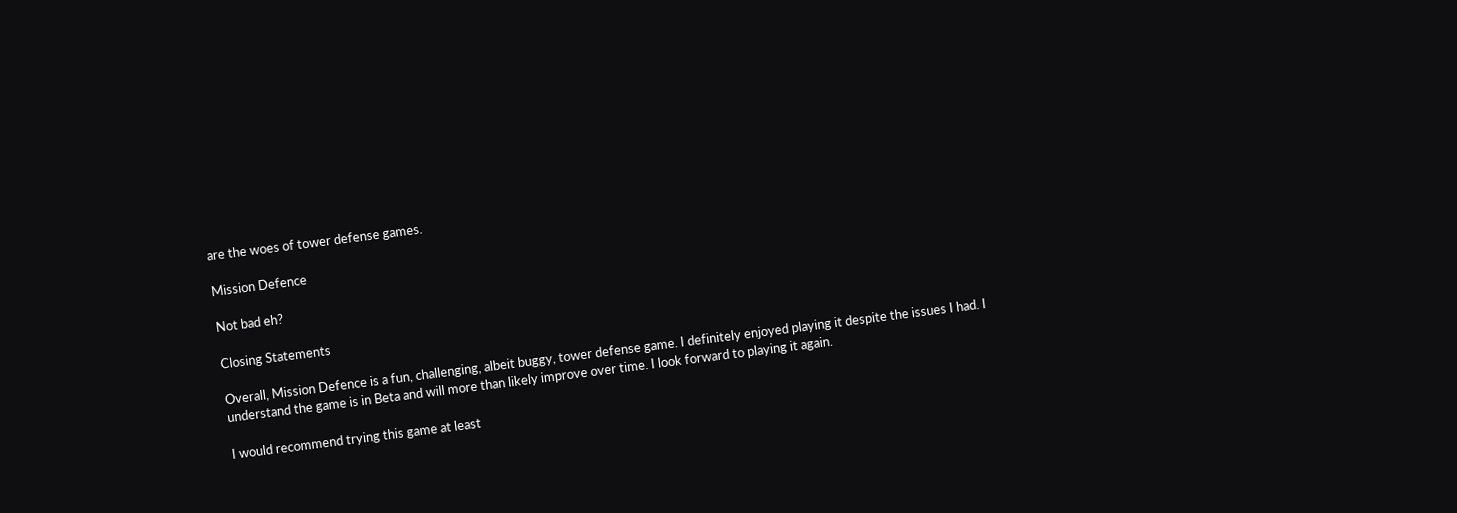are the woes of tower defense games.

Mission Defence

Not bad eh?

Closing Statements

Overall, Mission Defence is a fun, challenging, albeit buggy, tower defense game. I definitely enjoyed playing it despite the issues I had. I understand the game is in Beta and will more than likely improve over time. I look forward to playing it again.

I would recommend trying this game at least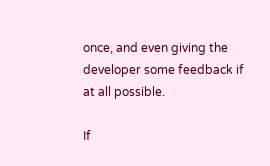once, and even giving the developer some feedback if at all possible.

If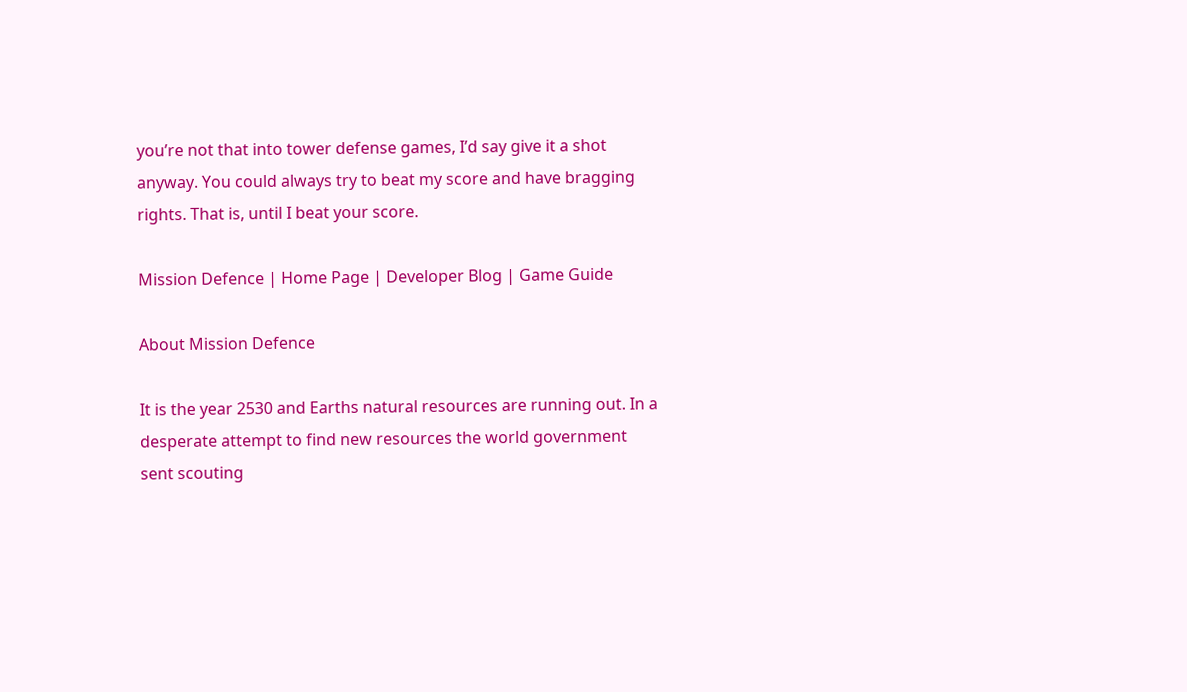you’re not that into tower defense games, I’d say give it a shot anyway. You could always try to beat my score and have bragging rights. That is, until I beat your score.

Mission Defence | Home Page | Developer Blog | Game Guide

About Mission Defence

It is the year 2530 and Earths natural resources are running out. In a desperate attempt to find new resources the world government sent scouting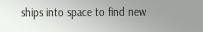ships into space to find new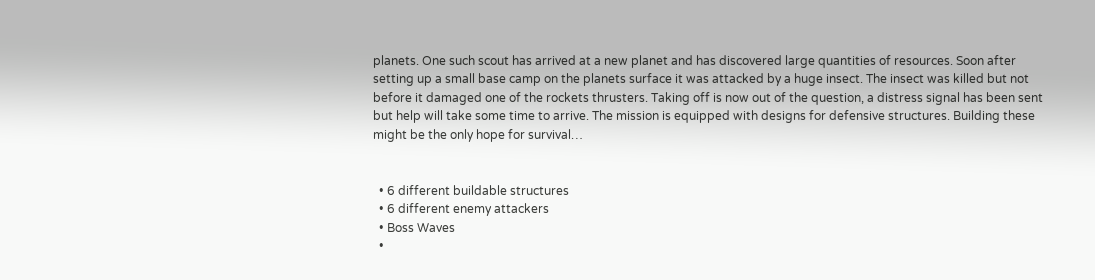planets. One such scout has arrived at a new planet and has discovered large quantities of resources. Soon after setting up a small base camp on the planets surface it was attacked by a huge insect. The insect was killed but not before it damaged one of the rockets thrusters. Taking off is now out of the question, a distress signal has been sent but help will take some time to arrive. The mission is equipped with designs for defensive structures. Building these might be the only hope for survival…


  • 6 different buildable structures
  • 6 different enemy attackers
  • Boss Waves
  •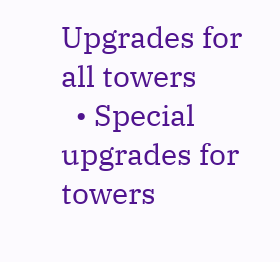Upgrades for all towers
  • Special upgrades for towers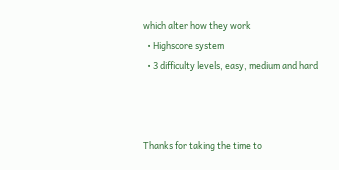which alter how they work
  • Highscore system
  • 3 difficulty levels, easy, medium and hard



Thanks for taking the time to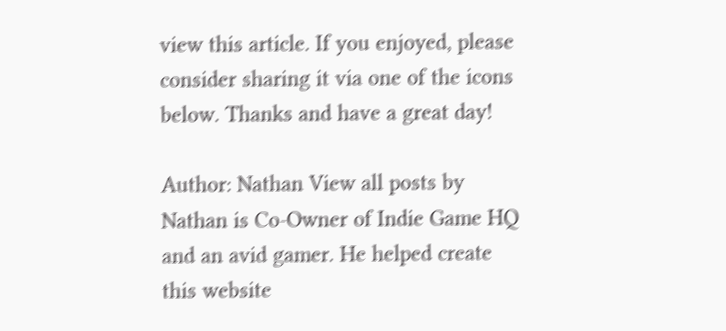view this article. If you enjoyed, please consider sharing it via one of the icons below. Thanks and have a great day!

Author: Nathan View all posts by
Nathan is Co-Owner of Indie Game HQ and an avid gamer. He helped create this website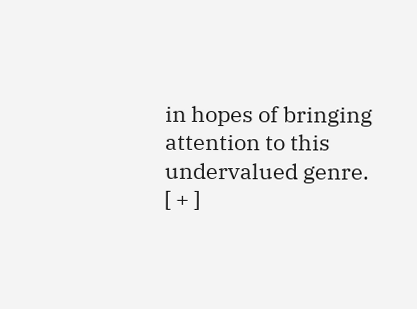in hopes of bringing attention to this undervalued genre.
[ + ]